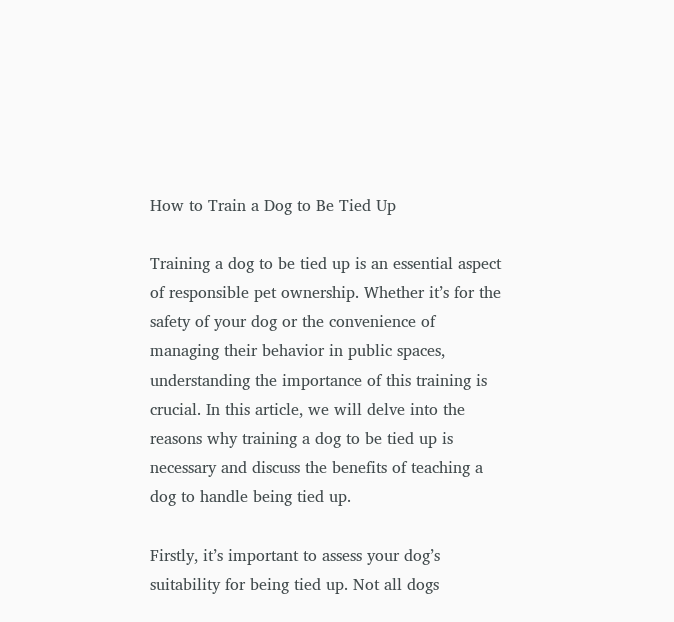How to Train a Dog to Be Tied Up

Training a dog to be tied up is an essential aspect of responsible pet ownership. Whether it’s for the safety of your dog or the convenience of managing their behavior in public spaces, understanding the importance of this training is crucial. In this article, we will delve into the reasons why training a dog to be tied up is necessary and discuss the benefits of teaching a dog to handle being tied up.

Firstly, it’s important to assess your dog’s suitability for being tied up. Not all dogs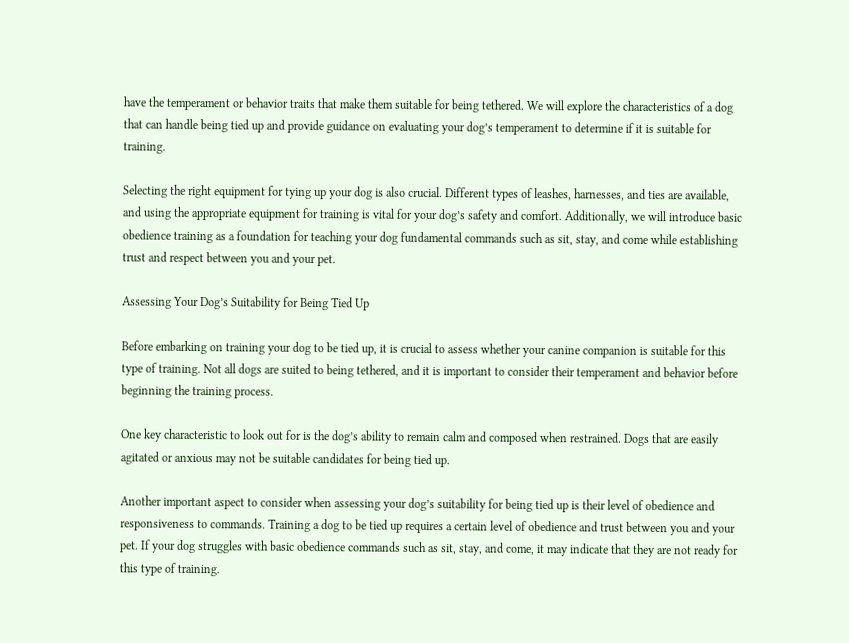have the temperament or behavior traits that make them suitable for being tethered. We will explore the characteristics of a dog that can handle being tied up and provide guidance on evaluating your dog’s temperament to determine if it is suitable for training.

Selecting the right equipment for tying up your dog is also crucial. Different types of leashes, harnesses, and ties are available, and using the appropriate equipment for training is vital for your dog’s safety and comfort. Additionally, we will introduce basic obedience training as a foundation for teaching your dog fundamental commands such as sit, stay, and come while establishing trust and respect between you and your pet.

Assessing Your Dog’s Suitability for Being Tied Up

Before embarking on training your dog to be tied up, it is crucial to assess whether your canine companion is suitable for this type of training. Not all dogs are suited to being tethered, and it is important to consider their temperament and behavior before beginning the training process.

One key characteristic to look out for is the dog’s ability to remain calm and composed when restrained. Dogs that are easily agitated or anxious may not be suitable candidates for being tied up.

Another important aspect to consider when assessing your dog’s suitability for being tied up is their level of obedience and responsiveness to commands. Training a dog to be tied up requires a certain level of obedience and trust between you and your pet. If your dog struggles with basic obedience commands such as sit, stay, and come, it may indicate that they are not ready for this type of training.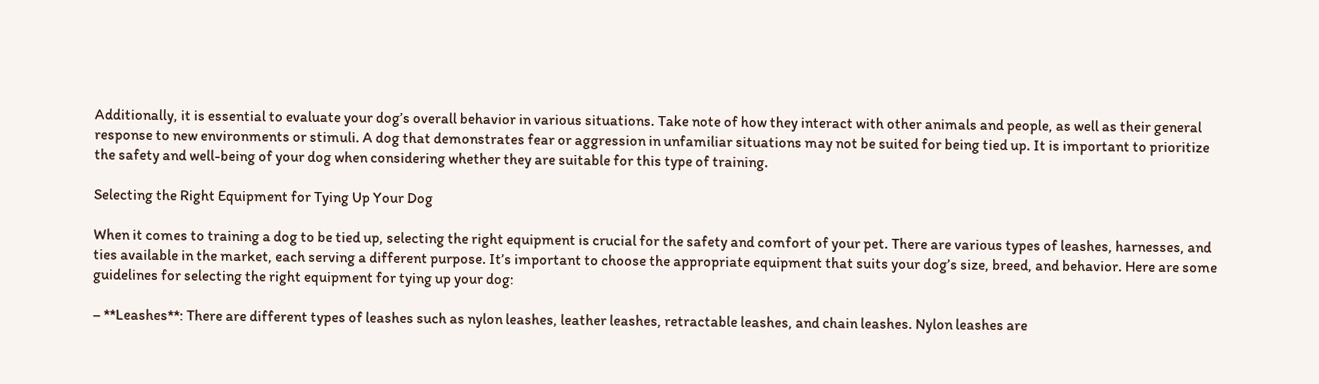Additionally, it is essential to evaluate your dog’s overall behavior in various situations. Take note of how they interact with other animals and people, as well as their general response to new environments or stimuli. A dog that demonstrates fear or aggression in unfamiliar situations may not be suited for being tied up. It is important to prioritize the safety and well-being of your dog when considering whether they are suitable for this type of training.

Selecting the Right Equipment for Tying Up Your Dog

When it comes to training a dog to be tied up, selecting the right equipment is crucial for the safety and comfort of your pet. There are various types of leashes, harnesses, and ties available in the market, each serving a different purpose. It’s important to choose the appropriate equipment that suits your dog’s size, breed, and behavior. Here are some guidelines for selecting the right equipment for tying up your dog:

– **Leashes**: There are different types of leashes such as nylon leashes, leather leashes, retractable leashes, and chain leashes. Nylon leashes are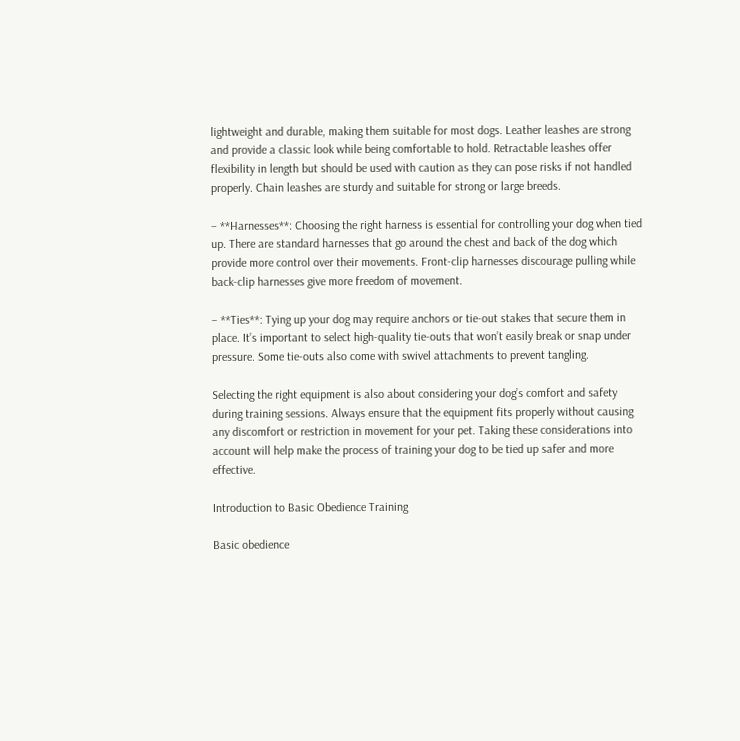lightweight and durable, making them suitable for most dogs. Leather leashes are strong and provide a classic look while being comfortable to hold. Retractable leashes offer flexibility in length but should be used with caution as they can pose risks if not handled properly. Chain leashes are sturdy and suitable for strong or large breeds.

– **Harnesses**: Choosing the right harness is essential for controlling your dog when tied up. There are standard harnesses that go around the chest and back of the dog which provide more control over their movements. Front-clip harnesses discourage pulling while back-clip harnesses give more freedom of movement.

– **Ties**: Tying up your dog may require anchors or tie-out stakes that secure them in place. It’s important to select high-quality tie-outs that won’t easily break or snap under pressure. Some tie-outs also come with swivel attachments to prevent tangling.

Selecting the right equipment is also about considering your dog’s comfort and safety during training sessions. Always ensure that the equipment fits properly without causing any discomfort or restriction in movement for your pet. Taking these considerations into account will help make the process of training your dog to be tied up safer and more effective.

Introduction to Basic Obedience Training

Basic obedience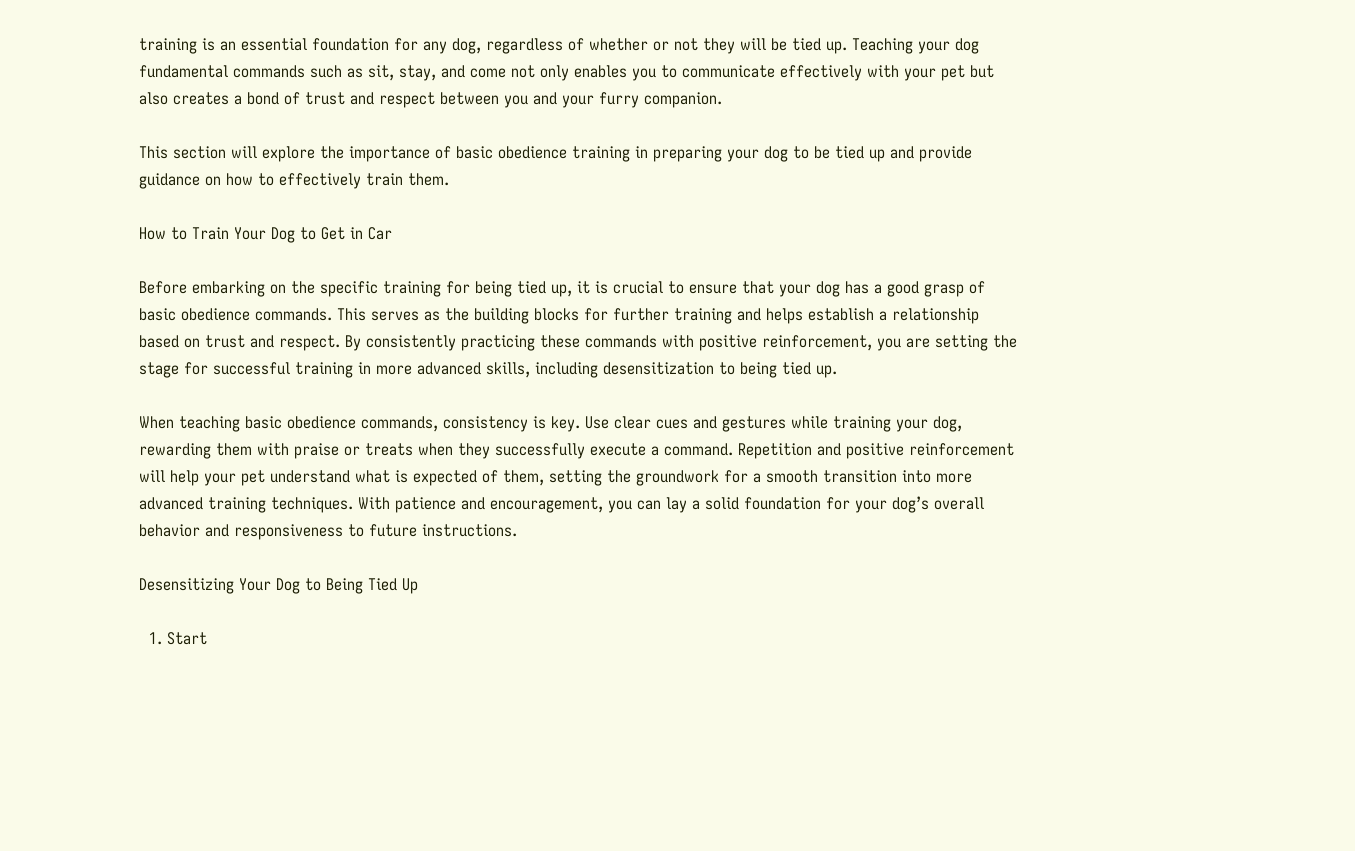training is an essential foundation for any dog, regardless of whether or not they will be tied up. Teaching your dog fundamental commands such as sit, stay, and come not only enables you to communicate effectively with your pet but also creates a bond of trust and respect between you and your furry companion.

This section will explore the importance of basic obedience training in preparing your dog to be tied up and provide guidance on how to effectively train them.

How to Train Your Dog to Get in Car

Before embarking on the specific training for being tied up, it is crucial to ensure that your dog has a good grasp of basic obedience commands. This serves as the building blocks for further training and helps establish a relationship based on trust and respect. By consistently practicing these commands with positive reinforcement, you are setting the stage for successful training in more advanced skills, including desensitization to being tied up.

When teaching basic obedience commands, consistency is key. Use clear cues and gestures while training your dog, rewarding them with praise or treats when they successfully execute a command. Repetition and positive reinforcement will help your pet understand what is expected of them, setting the groundwork for a smooth transition into more advanced training techniques. With patience and encouragement, you can lay a solid foundation for your dog’s overall behavior and responsiveness to future instructions.

Desensitizing Your Dog to Being Tied Up

  1. Start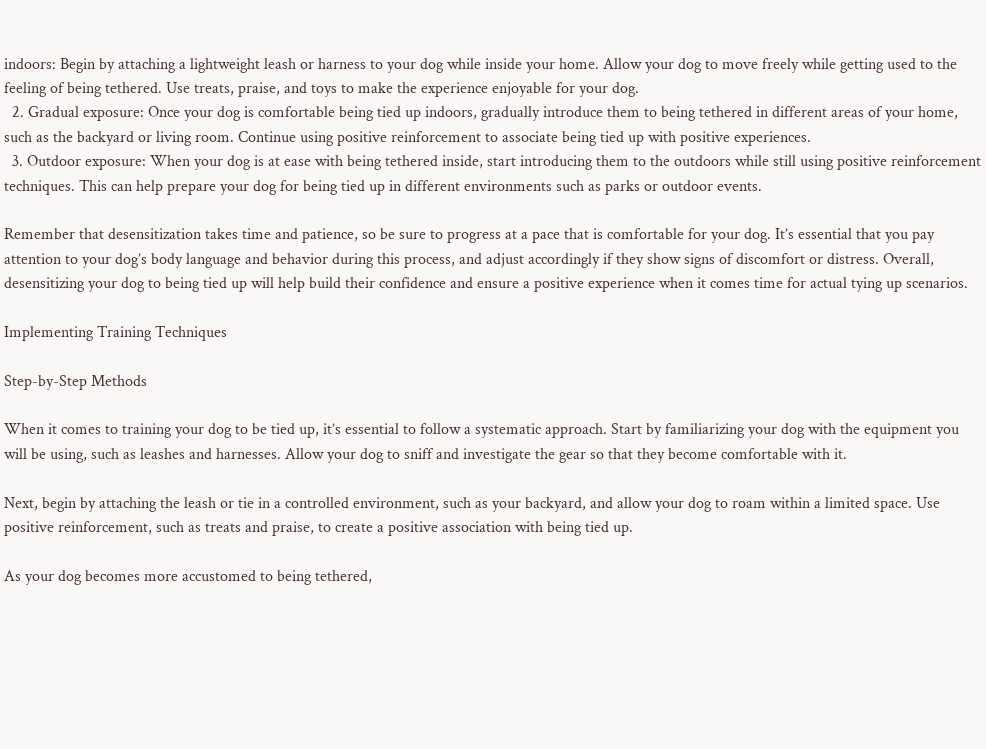indoors: Begin by attaching a lightweight leash or harness to your dog while inside your home. Allow your dog to move freely while getting used to the feeling of being tethered. Use treats, praise, and toys to make the experience enjoyable for your dog.
  2. Gradual exposure: Once your dog is comfortable being tied up indoors, gradually introduce them to being tethered in different areas of your home, such as the backyard or living room. Continue using positive reinforcement to associate being tied up with positive experiences.
  3. Outdoor exposure: When your dog is at ease with being tethered inside, start introducing them to the outdoors while still using positive reinforcement techniques. This can help prepare your dog for being tied up in different environments such as parks or outdoor events.

Remember that desensitization takes time and patience, so be sure to progress at a pace that is comfortable for your dog. It’s essential that you pay attention to your dog’s body language and behavior during this process, and adjust accordingly if they show signs of discomfort or distress. Overall, desensitizing your dog to being tied up will help build their confidence and ensure a positive experience when it comes time for actual tying up scenarios.

Implementing Training Techniques

Step-by-Step Methods

When it comes to training your dog to be tied up, it’s essential to follow a systematic approach. Start by familiarizing your dog with the equipment you will be using, such as leashes and harnesses. Allow your dog to sniff and investigate the gear so that they become comfortable with it.

Next, begin by attaching the leash or tie in a controlled environment, such as your backyard, and allow your dog to roam within a limited space. Use positive reinforcement, such as treats and praise, to create a positive association with being tied up.

As your dog becomes more accustomed to being tethered,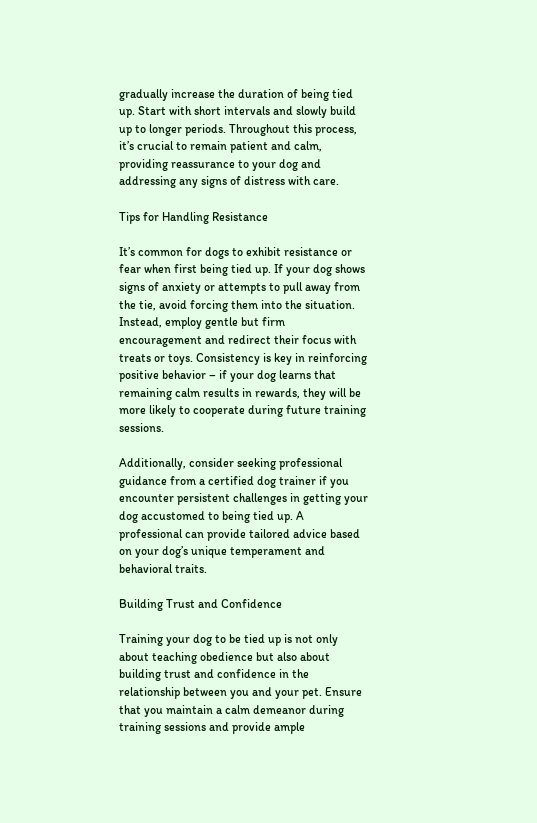gradually increase the duration of being tied up. Start with short intervals and slowly build up to longer periods. Throughout this process, it’s crucial to remain patient and calm, providing reassurance to your dog and addressing any signs of distress with care.

Tips for Handling Resistance

It’s common for dogs to exhibit resistance or fear when first being tied up. If your dog shows signs of anxiety or attempts to pull away from the tie, avoid forcing them into the situation. Instead, employ gentle but firm encouragement and redirect their focus with treats or toys. Consistency is key in reinforcing positive behavior – if your dog learns that remaining calm results in rewards, they will be more likely to cooperate during future training sessions.

Additionally, consider seeking professional guidance from a certified dog trainer if you encounter persistent challenges in getting your dog accustomed to being tied up. A professional can provide tailored advice based on your dog’s unique temperament and behavioral traits.

Building Trust and Confidence

Training your dog to be tied up is not only about teaching obedience but also about building trust and confidence in the relationship between you and your pet. Ensure that you maintain a calm demeanor during training sessions and provide ample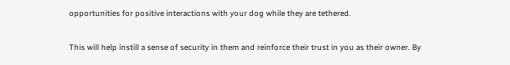opportunities for positive interactions with your dog while they are tethered.

This will help instill a sense of security in them and reinforce their trust in you as their owner. By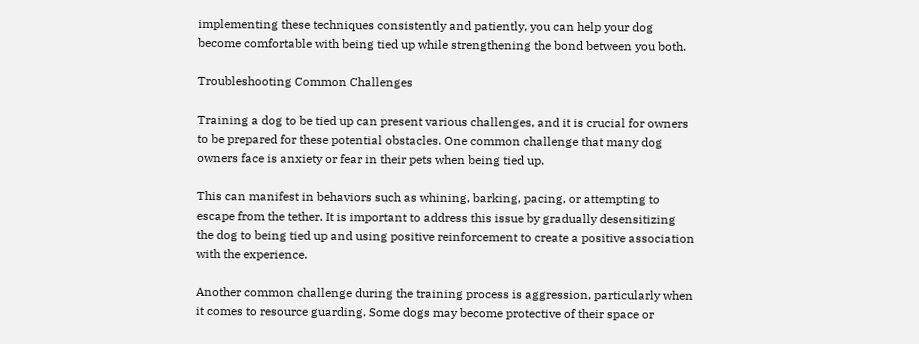implementing these techniques consistently and patiently, you can help your dog become comfortable with being tied up while strengthening the bond between you both.

Troubleshooting Common Challenges

Training a dog to be tied up can present various challenges, and it is crucial for owners to be prepared for these potential obstacles. One common challenge that many dog owners face is anxiety or fear in their pets when being tied up.

This can manifest in behaviors such as whining, barking, pacing, or attempting to escape from the tether. It is important to address this issue by gradually desensitizing the dog to being tied up and using positive reinforcement to create a positive association with the experience.

Another common challenge during the training process is aggression, particularly when it comes to resource guarding. Some dogs may become protective of their space or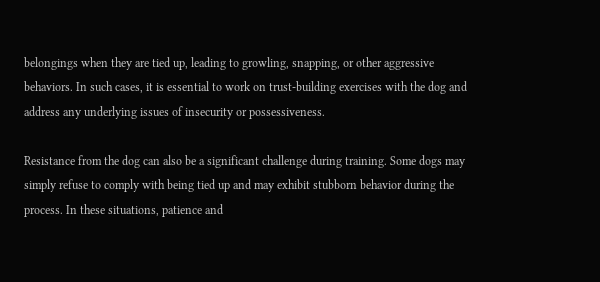belongings when they are tied up, leading to growling, snapping, or other aggressive behaviors. In such cases, it is essential to work on trust-building exercises with the dog and address any underlying issues of insecurity or possessiveness.

Resistance from the dog can also be a significant challenge during training. Some dogs may simply refuse to comply with being tied up and may exhibit stubborn behavior during the process. In these situations, patience and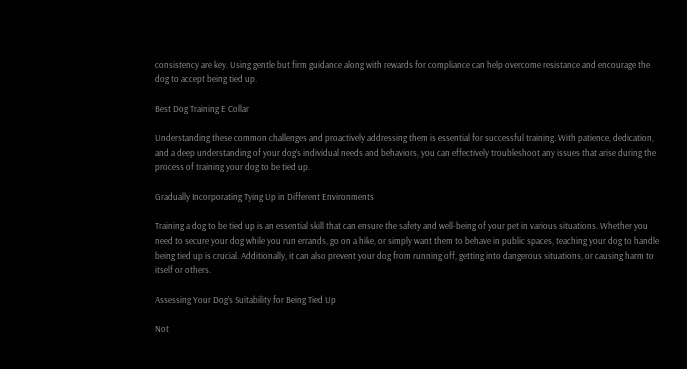consistency are key. Using gentle but firm guidance along with rewards for compliance can help overcome resistance and encourage the dog to accept being tied up.

Best Dog Training E Collar

Understanding these common challenges and proactively addressing them is essential for successful training. With patience, dedication, and a deep understanding of your dog’s individual needs and behaviors, you can effectively troubleshoot any issues that arise during the process of training your dog to be tied up.

Gradually Incorporating Tying Up in Different Environments

Training a dog to be tied up is an essential skill that can ensure the safety and well-being of your pet in various situations. Whether you need to secure your dog while you run errands, go on a hike, or simply want them to behave in public spaces, teaching your dog to handle being tied up is crucial. Additionally, it can also prevent your dog from running off, getting into dangerous situations, or causing harm to itself or others.

Assessing Your Dog’s Suitability for Being Tied Up

Not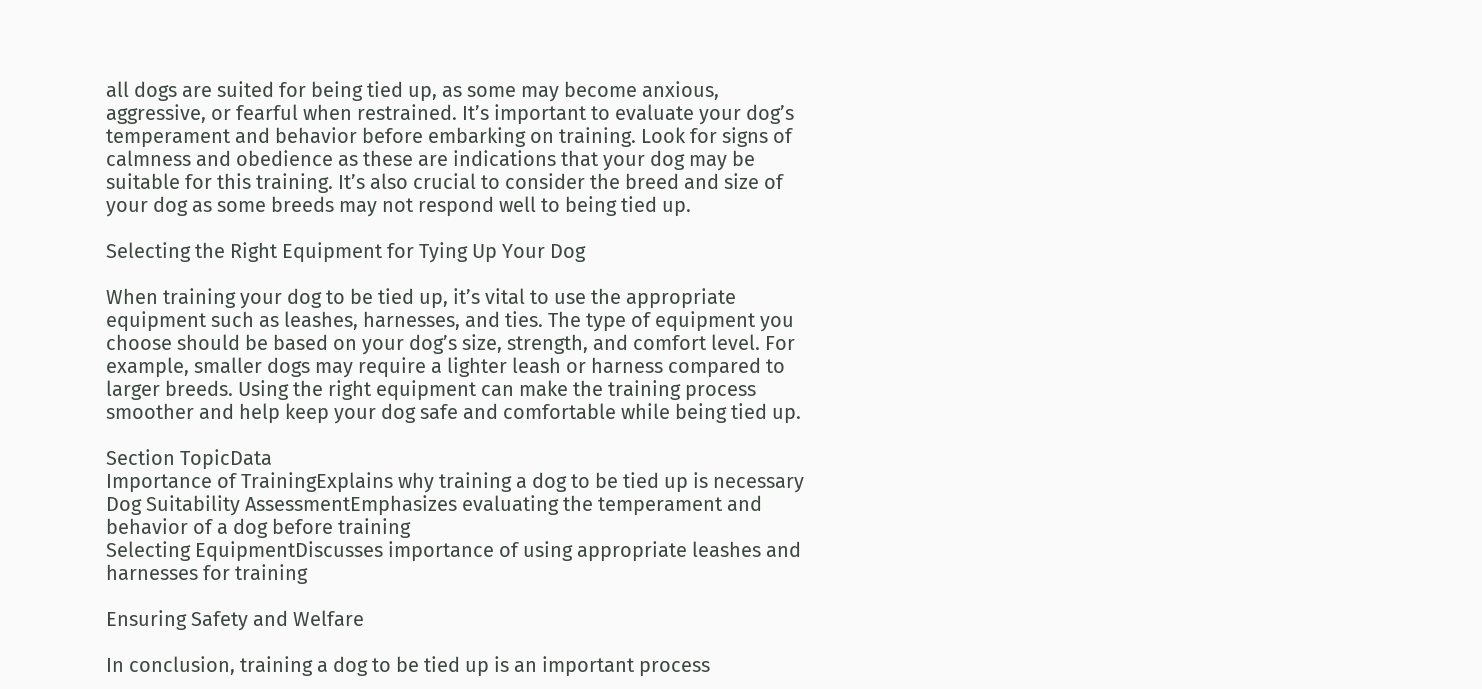all dogs are suited for being tied up, as some may become anxious, aggressive, or fearful when restrained. It’s important to evaluate your dog’s temperament and behavior before embarking on training. Look for signs of calmness and obedience as these are indications that your dog may be suitable for this training. It’s also crucial to consider the breed and size of your dog as some breeds may not respond well to being tied up.

Selecting the Right Equipment for Tying Up Your Dog

When training your dog to be tied up, it’s vital to use the appropriate equipment such as leashes, harnesses, and ties. The type of equipment you choose should be based on your dog’s size, strength, and comfort level. For example, smaller dogs may require a lighter leash or harness compared to larger breeds. Using the right equipment can make the training process smoother and help keep your dog safe and comfortable while being tied up.

Section TopicData
Importance of TrainingExplains why training a dog to be tied up is necessary
Dog Suitability AssessmentEmphasizes evaluating the temperament and behavior of a dog before training
Selecting EquipmentDiscusses importance of using appropriate leashes and harnesses for training

Ensuring Safety and Welfare

In conclusion, training a dog to be tied up is an important process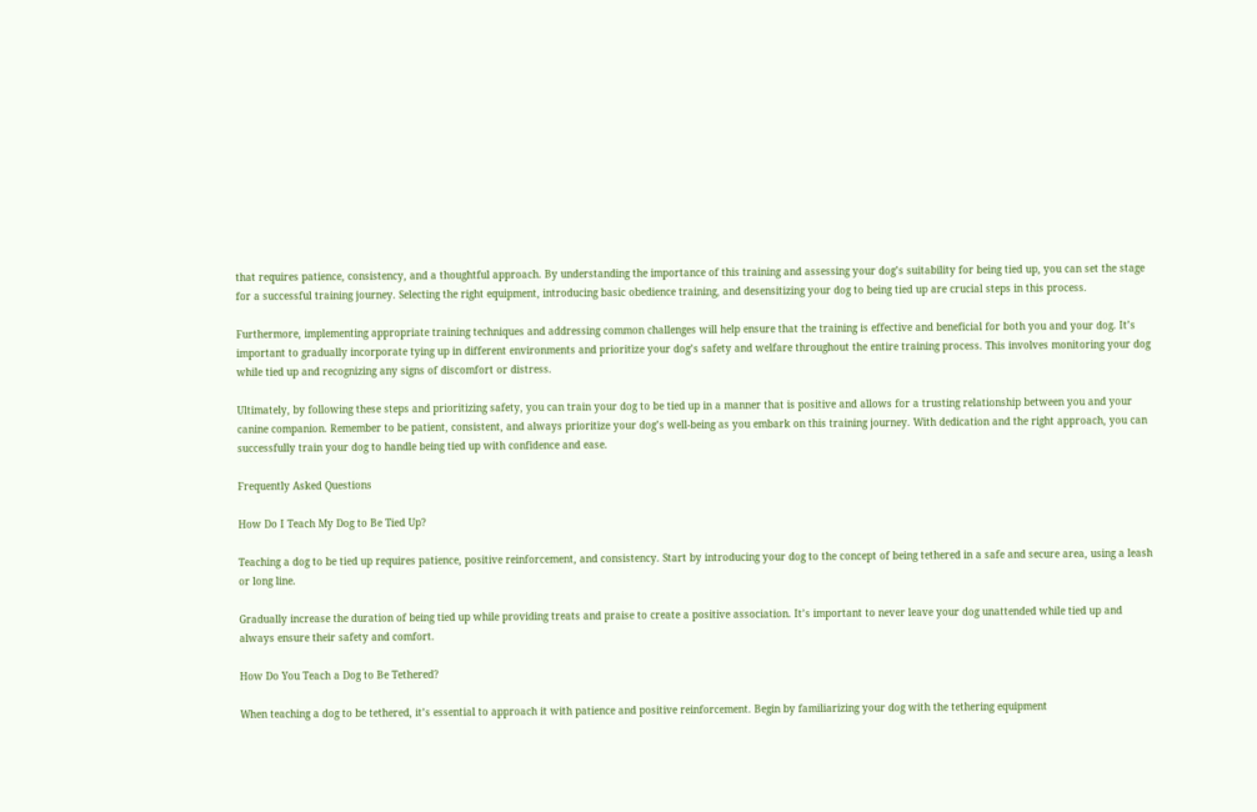that requires patience, consistency, and a thoughtful approach. By understanding the importance of this training and assessing your dog’s suitability for being tied up, you can set the stage for a successful training journey. Selecting the right equipment, introducing basic obedience training, and desensitizing your dog to being tied up are crucial steps in this process.

Furthermore, implementing appropriate training techniques and addressing common challenges will help ensure that the training is effective and beneficial for both you and your dog. It’s important to gradually incorporate tying up in different environments and prioritize your dog’s safety and welfare throughout the entire training process. This involves monitoring your dog while tied up and recognizing any signs of discomfort or distress.

Ultimately, by following these steps and prioritizing safety, you can train your dog to be tied up in a manner that is positive and allows for a trusting relationship between you and your canine companion. Remember to be patient, consistent, and always prioritize your dog’s well-being as you embark on this training journey. With dedication and the right approach, you can successfully train your dog to handle being tied up with confidence and ease.

Frequently Asked Questions

How Do I Teach My Dog to Be Tied Up?

Teaching a dog to be tied up requires patience, positive reinforcement, and consistency. Start by introducing your dog to the concept of being tethered in a safe and secure area, using a leash or long line.

Gradually increase the duration of being tied up while providing treats and praise to create a positive association. It’s important to never leave your dog unattended while tied up and always ensure their safety and comfort.

How Do You Teach a Dog to Be Tethered?

When teaching a dog to be tethered, it’s essential to approach it with patience and positive reinforcement. Begin by familiarizing your dog with the tethering equipment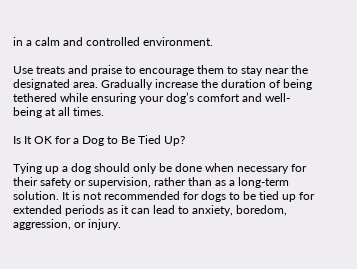in a calm and controlled environment.

Use treats and praise to encourage them to stay near the designated area. Gradually increase the duration of being tethered while ensuring your dog’s comfort and well-being at all times.

Is It OK for a Dog to Be Tied Up?

Tying up a dog should only be done when necessary for their safety or supervision, rather than as a long-term solution. It is not recommended for dogs to be tied up for extended periods as it can lead to anxiety, boredom, aggression, or injury.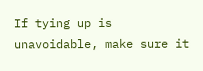If tying up is unavoidable, make sure it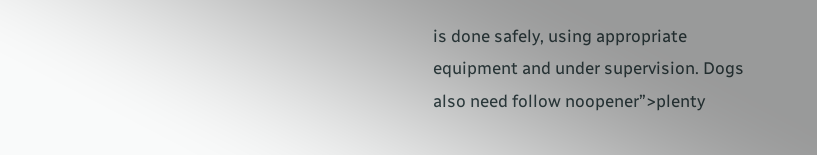is done safely, using appropriate equipment and under supervision. Dogs also need follow noopener”>plenty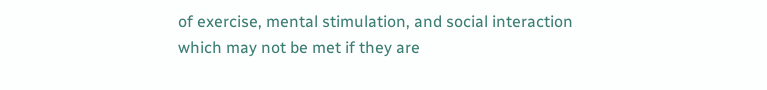of exercise, mental stimulation, and social interaction which may not be met if they are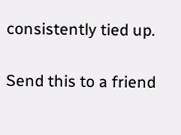consistently tied up.

Send this to a friend